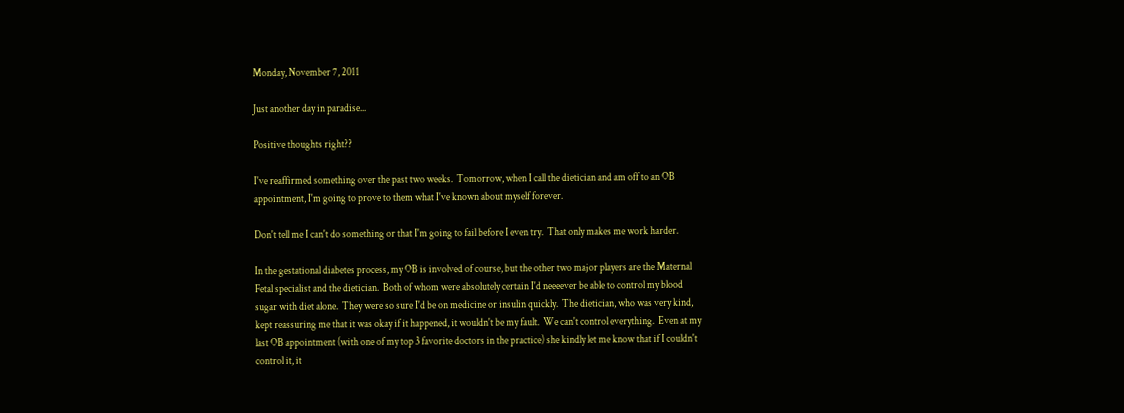Monday, November 7, 2011

Just another day in paradise...

Positive thoughts right??

I've reaffirmed something over the past two weeks.  Tomorrow, when I call the dietician and am off to an OB appointment, I'm going to prove to them what I've known about myself forever.

Don't tell me I can't do something or that I'm going to fail before I even try.  That only makes me work harder.

In the gestational diabetes process, my OB is involved of course, but the other two major players are the Maternal Fetal specialist and the dietician.  Both of whom were absolutely certain I'd neeeever be able to control my blood sugar with diet alone.  They were so sure I'd be on medicine or insulin quickly.  The dietician, who was very kind, kept reassuring me that it was okay if it happened, it wouldn't be my fault.  We can't control everything.  Even at my last OB appointment (with one of my top 3 favorite doctors in the practice) she kindly let me know that if I couldn't control it, it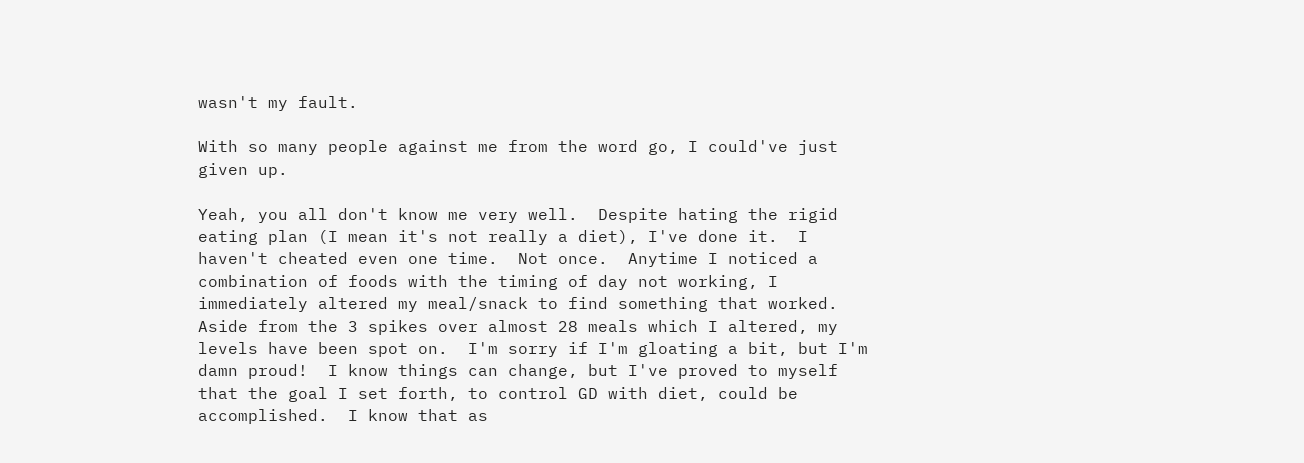wasn't my fault.

With so many people against me from the word go, I could've just given up.

Yeah, you all don't know me very well.  Despite hating the rigid eating plan (I mean it's not really a diet), I've done it.  I haven't cheated even one time.  Not once.  Anytime I noticed a combination of foods with the timing of day not working, I immediately altered my meal/snack to find something that worked.  Aside from the 3 spikes over almost 28 meals which I altered, my levels have been spot on.  I'm sorry if I'm gloating a bit, but I'm damn proud!  I know things can change, but I've proved to myself that the goal I set forth, to control GD with diet, could be accomplished.  I know that as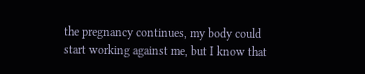the pregnancy continues, my body could start working against me, but I know that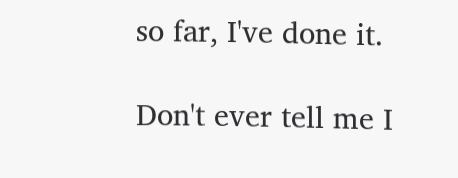so far, I've done it.

Don't ever tell me I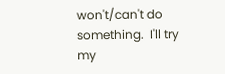won't/can't do something.  I'll try my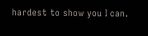hardest to show you I can.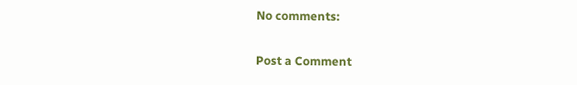No comments:

Post a Comment